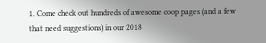1. Come check out hundreds of awesome coop pages (and a few that need suggestions) in our 2018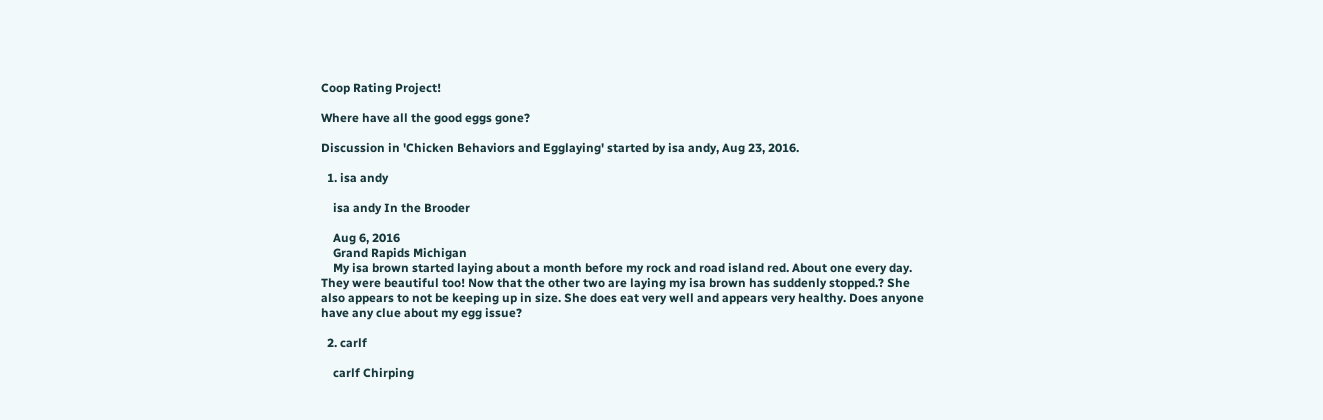Coop Rating Project!

Where have all the good eggs gone?

Discussion in 'Chicken Behaviors and Egglaying' started by isa andy, Aug 23, 2016.

  1. isa andy

    isa andy In the Brooder

    Aug 6, 2016
    Grand Rapids Michigan
    My isa brown started laying about a month before my rock and road island red. About one every day. They were beautiful too! Now that the other two are laying my isa brown has suddenly stopped.? She also appears to not be keeping up in size. She does eat very well and appears very healthy. Does anyone have any clue about my egg issue?

  2. carlf

    carlf Chirping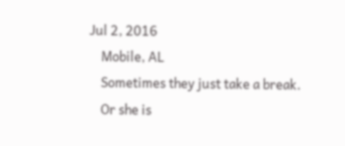Jul 2, 2016
    Mobile, AL
    Sometimes they just take a break.
    Or she is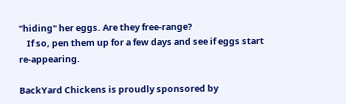"hiding" her eggs. Are they free-range?
    If so, pen them up for a few days and see if eggs start re-appearing.

BackYard Chickens is proudly sponsored by